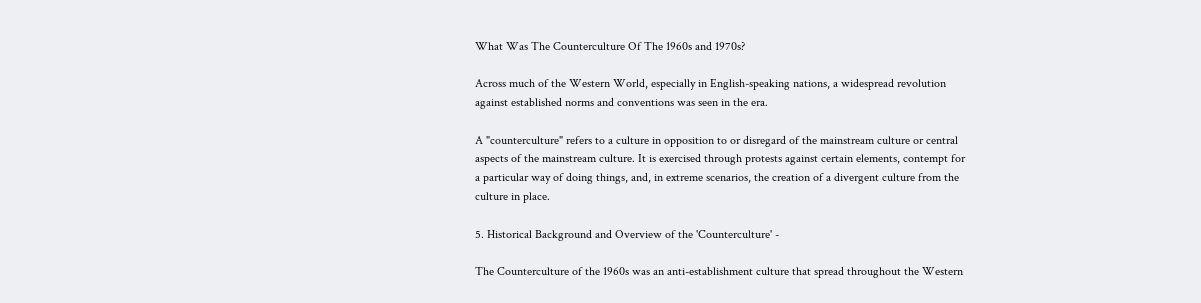What Was The Counterculture Of The 1960s and 1970s?

Across much of the Western World, especially in English-speaking nations, a widespread revolution against established norms and conventions was seen in the era.

A "counterculture" refers to a culture in opposition to or disregard of the mainstream culture or central aspects of the mainstream culture. It is exercised through protests against certain elements, contempt for a particular way of doing things, and, in extreme scenarios, the creation of a divergent culture from the culture in place.

5. Historical Background and Overview of the 'Counterculture' -

The Counterculture of the 1960s was an anti-establishment culture that spread throughout the Western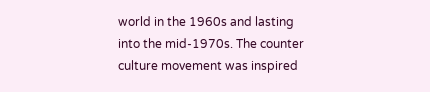world in the 1960s and lasting into the mid-1970s. The counter culture movement was inspired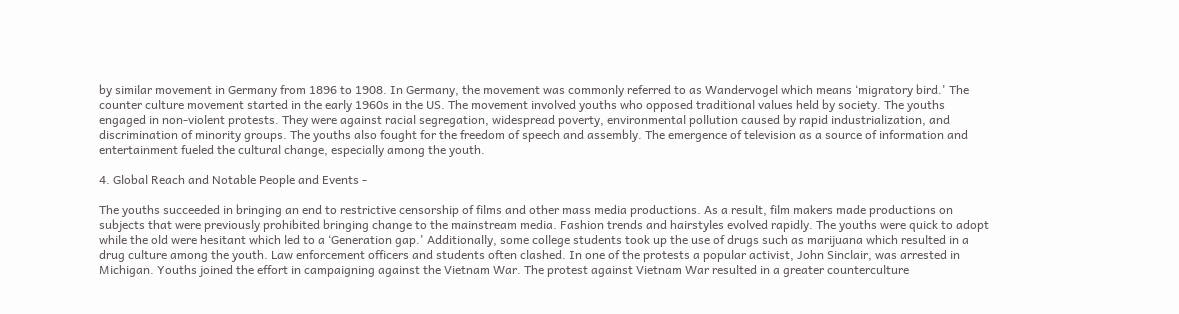by similar movement in Germany from 1896 to 1908. In Germany, the movement was commonly referred to as Wandervogel which means ‘migratory bird.' The counter culture movement started in the early 1960s in the US. The movement involved youths who opposed traditional values held by society. The youths engaged in non-violent protests. They were against racial segregation, widespread poverty, environmental pollution caused by rapid industrialization, and discrimination of minority groups. The youths also fought for the freedom of speech and assembly. The emergence of television as a source of information and entertainment fueled the cultural change, especially among the youth.

4. Global Reach and Notable People and Events -

The youths succeeded in bringing an end to restrictive censorship of films and other mass media productions. As a result, film makers made productions on subjects that were previously prohibited bringing change to the mainstream media. Fashion trends and hairstyles evolved rapidly. The youths were quick to adopt while the old were hesitant which led to a ‘Generation gap.' Additionally, some college students took up the use of drugs such as marijuana which resulted in a drug culture among the youth. Law enforcement officers and students often clashed. In one of the protests a popular activist, John Sinclair, was arrested in Michigan. Youths joined the effort in campaigning against the Vietnam War. The protest against Vietnam War resulted in a greater counterculture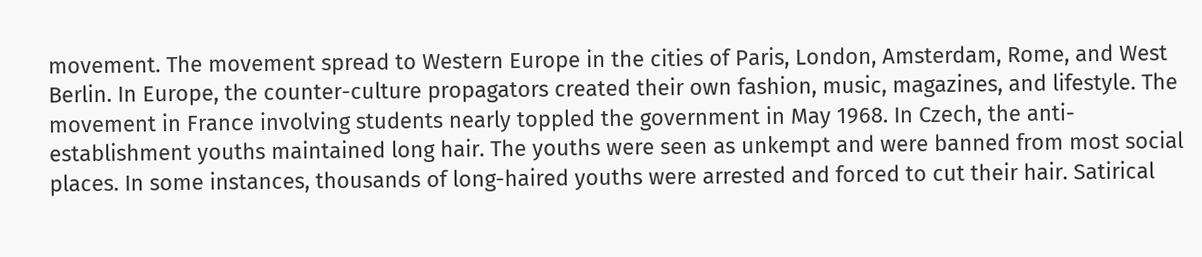movement. The movement spread to Western Europe in the cities of Paris, London, Amsterdam, Rome, and West Berlin. In Europe, the counter-culture propagators created their own fashion, music, magazines, and lifestyle. The movement in France involving students nearly toppled the government in May 1968. In Czech, the anti-establishment youths maintained long hair. The youths were seen as unkempt and were banned from most social places. In some instances, thousands of long-haired youths were arrested and forced to cut their hair. Satirical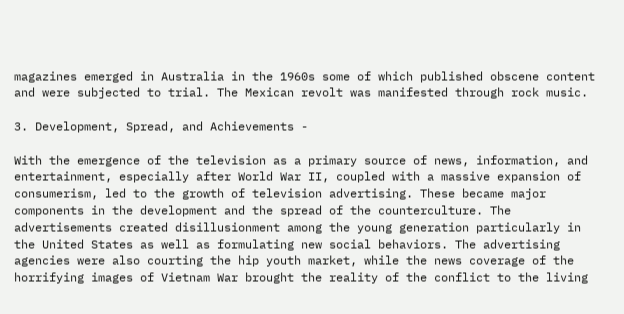magazines emerged in Australia in the 1960s some of which published obscene content and were subjected to trial. The Mexican revolt was manifested through rock music.

3. Development, Spread, and Achievements -

With the emergence of the television as a primary source of news, information, and entertainment, especially after World War II, coupled with a massive expansion of consumerism, led to the growth of television advertising. These became major components in the development and the spread of the counterculture. The advertisements created disillusionment among the young generation particularly in the United States as well as formulating new social behaviors. The advertising agencies were also courting the hip youth market, while the news coverage of the horrifying images of Vietnam War brought the reality of the conflict to the living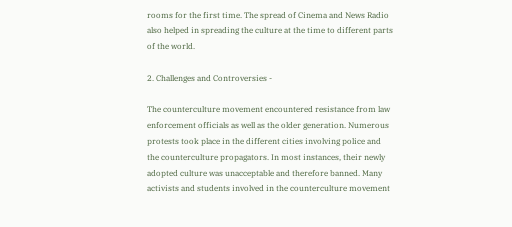rooms for the first time. The spread of Cinema and News Radio also helped in spreading the culture at the time to different parts of the world.

2. Challenges and Controversies -

The counterculture movement encountered resistance from law enforcement officials as well as the older generation. Numerous protests took place in the different cities involving police and the counterculture propagators. In most instances, their newly adopted culture was unacceptable and therefore banned. Many activists and students involved in the counterculture movement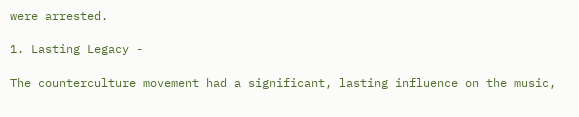were arrested.

1. Lasting Legacy -

The counterculture movement had a significant, lasting influence on the music,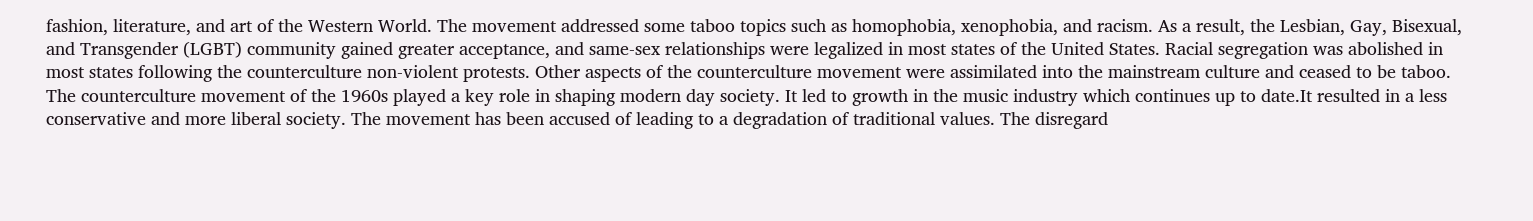fashion, literature, and art of the Western World. The movement addressed some taboo topics such as homophobia, xenophobia, and racism. As a result, the Lesbian, Gay, Bisexual, and Transgender (LGBT) community gained greater acceptance, and same-sex relationships were legalized in most states of the United States. Racial segregation was abolished in most states following the counterculture non-violent protests. Other aspects of the counterculture movement were assimilated into the mainstream culture and ceased to be taboo. The counterculture movement of the 1960s played a key role in shaping modern day society. It led to growth in the music industry which continues up to date.It resulted in a less conservative and more liberal society. The movement has been accused of leading to a degradation of traditional values. The disregard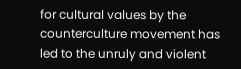for cultural values by the counterculture movement has led to the unruly and violent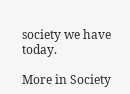society we have today.

More in Society